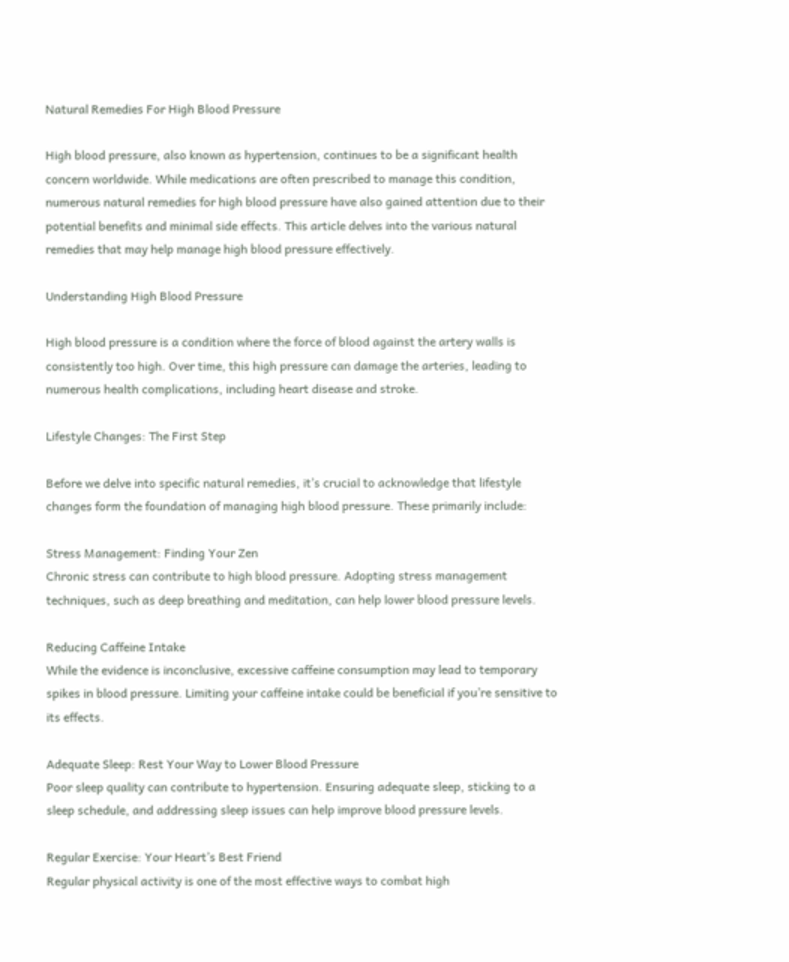Natural Remedies For High Blood Pressure

High blood pressure, also known as hypertension, continues to be a significant health concern worldwide. While medications are often prescribed to manage this condition, numerous natural remedies for high blood pressure have also gained attention due to their potential benefits and minimal side effects. This article delves into the various natural remedies that may help manage high blood pressure effectively.

Understanding High Blood Pressure

High blood pressure is a condition where the force of blood against the artery walls is consistently too high. Over time, this high pressure can damage the arteries, leading to numerous health complications, including heart disease and stroke.

Lifestyle Changes: The First Step

Before we delve into specific natural remedies, it’s crucial to acknowledge that lifestyle changes form the foundation of managing high blood pressure. These primarily include:

Stress Management: Finding Your Zen
Chronic stress can contribute to high blood pressure. Adopting stress management techniques, such as deep breathing and meditation, can help lower blood pressure levels.

Reducing Caffeine Intake
While the evidence is inconclusive, excessive caffeine consumption may lead to temporary spikes in blood pressure. Limiting your caffeine intake could be beneficial if you’re sensitive to its effects.

Adequate Sleep: Rest Your Way to Lower Blood Pressure
Poor sleep quality can contribute to hypertension. Ensuring adequate sleep, sticking to a sleep schedule, and addressing sleep issues can help improve blood pressure levels.

Regular Exercise: Your Heart’s Best Friend
Regular physical activity is one of the most effective ways to combat high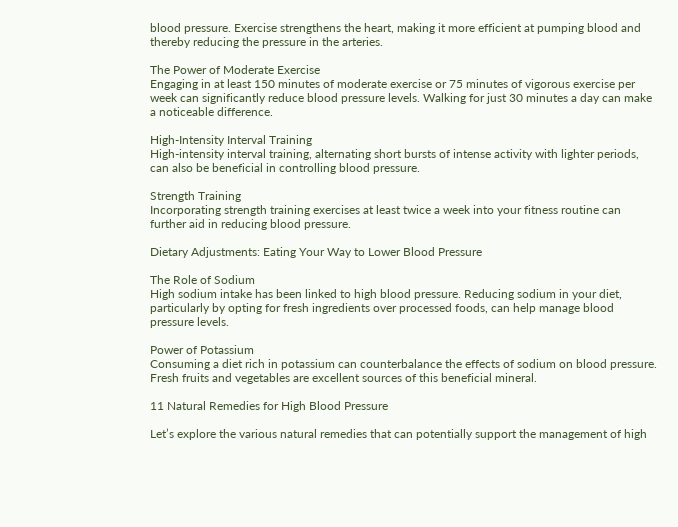blood pressure. Exercise strengthens the heart, making it more efficient at pumping blood and thereby reducing the pressure in the arteries.

The Power of Moderate Exercise
Engaging in at least 150 minutes of moderate exercise or 75 minutes of vigorous exercise per week can significantly reduce blood pressure levels. Walking for just 30 minutes a day can make a noticeable difference.

High-Intensity Interval Training
High-intensity interval training, alternating short bursts of intense activity with lighter periods, can also be beneficial in controlling blood pressure.

Strength Training
Incorporating strength training exercises at least twice a week into your fitness routine can further aid in reducing blood pressure.

Dietary Adjustments: Eating Your Way to Lower Blood Pressure

The Role of Sodium
High sodium intake has been linked to high blood pressure. Reducing sodium in your diet, particularly by opting for fresh ingredients over processed foods, can help manage blood pressure levels.

Power of Potassium
Consuming a diet rich in potassium can counterbalance the effects of sodium on blood pressure. Fresh fruits and vegetables are excellent sources of this beneficial mineral.

11 Natural Remedies for High Blood Pressure

Let’s explore the various natural remedies that can potentially support the management of high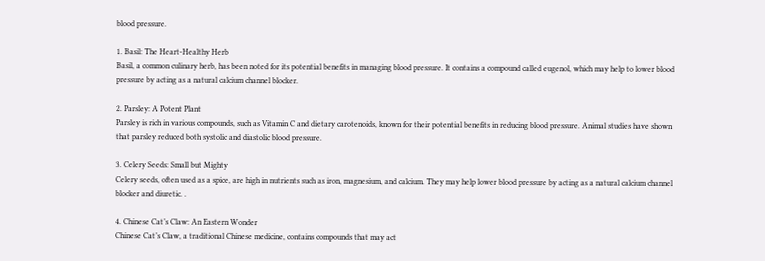blood pressure.

1. Basil: The Heart-Healthy Herb
Basil, a common culinary herb, has been noted for its potential benefits in managing blood pressure. It contains a compound called eugenol, which may help to lower blood pressure by acting as a natural calcium channel blocker.

2. Parsley: A Potent Plant
Parsley is rich in various compounds, such as Vitamin C and dietary carotenoids, known for their potential benefits in reducing blood pressure. Animal studies have shown that parsley reduced both systolic and diastolic blood pressure.

3. Celery Seeds: Small but Mighty
Celery seeds, often used as a spice, are high in nutrients such as iron, magnesium, and calcium. They may help lower blood pressure by acting as a natural calcium channel blocker and diuretic. .

4. Chinese Cat’s Claw: An Eastern Wonder
Chinese Cat’s Claw, a traditional Chinese medicine, contains compounds that may act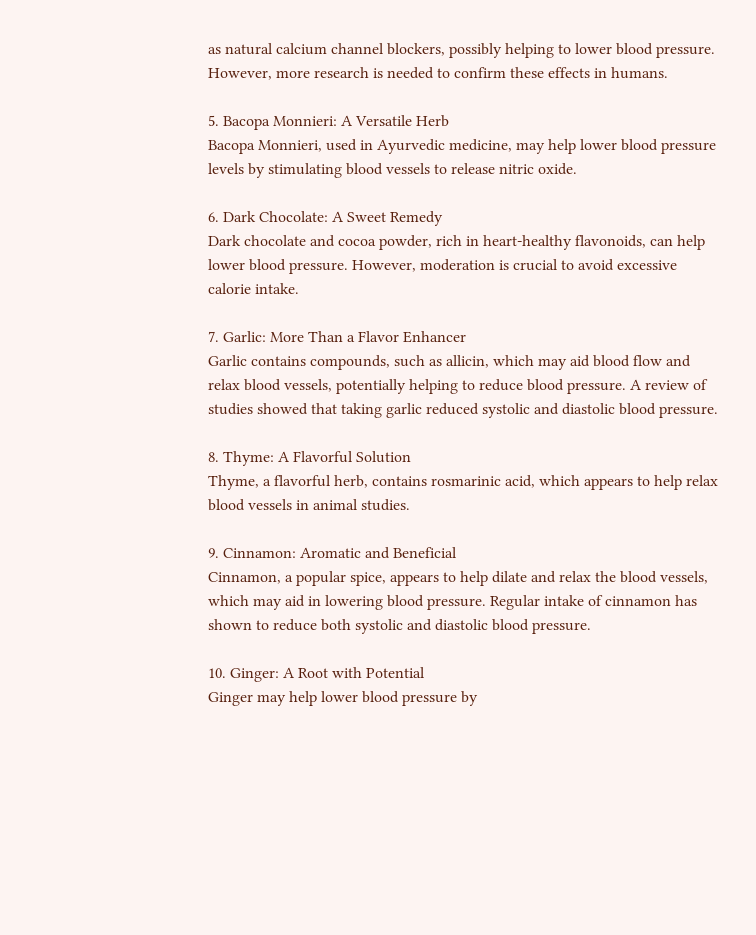as natural calcium channel blockers, possibly helping to lower blood pressure. However, more research is needed to confirm these effects in humans.

5. Bacopa Monnieri: A Versatile Herb
Bacopa Monnieri, used in Ayurvedic medicine, may help lower blood pressure levels by stimulating blood vessels to release nitric oxide.

6. Dark Chocolate: A Sweet Remedy
Dark chocolate and cocoa powder, rich in heart-healthy flavonoids, can help lower blood pressure. However, moderation is crucial to avoid excessive calorie intake.

7. Garlic: More Than a Flavor Enhancer
Garlic contains compounds, such as allicin, which may aid blood flow and relax blood vessels, potentially helping to reduce blood pressure. A review of studies showed that taking garlic reduced systolic and diastolic blood pressure.

8. Thyme: A Flavorful Solution
Thyme, a flavorful herb, contains rosmarinic acid, which appears to help relax blood vessels in animal studies.

9. Cinnamon: Aromatic and Beneficial
Cinnamon, a popular spice, appears to help dilate and relax the blood vessels, which may aid in lowering blood pressure. Regular intake of cinnamon has shown to reduce both systolic and diastolic blood pressure.

10. Ginger: A Root with Potential
Ginger may help lower blood pressure by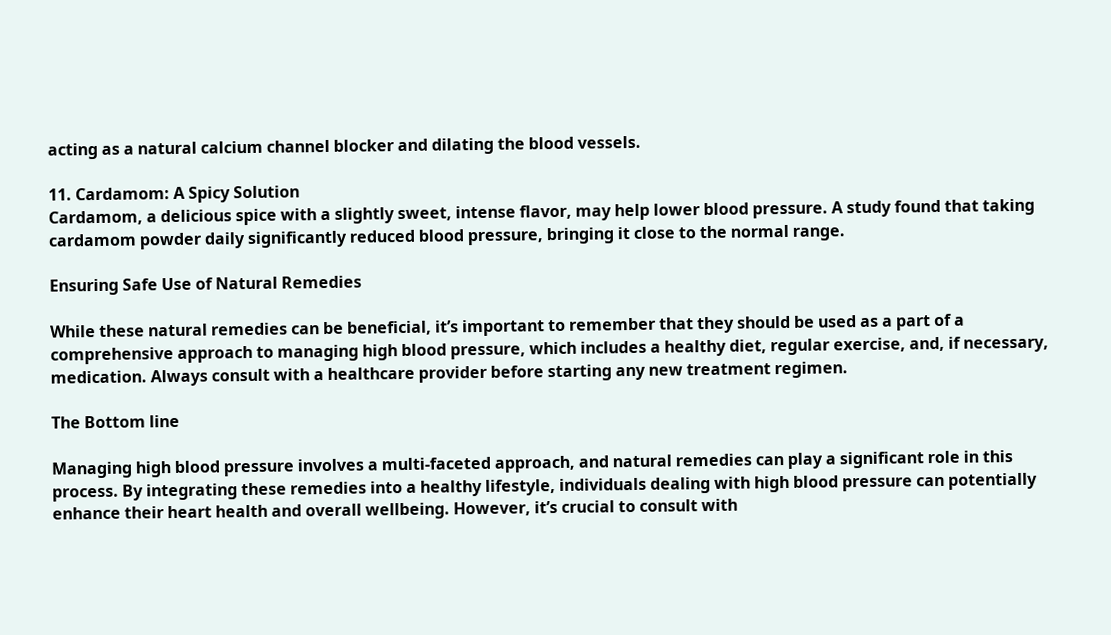acting as a natural calcium channel blocker and dilating the blood vessels.

11. Cardamom: A Spicy Solution
Cardamom, a delicious spice with a slightly sweet, intense flavor, may help lower blood pressure. A study found that taking cardamom powder daily significantly reduced blood pressure, bringing it close to the normal range.

Ensuring Safe Use of Natural Remedies

While these natural remedies can be beneficial, it’s important to remember that they should be used as a part of a comprehensive approach to managing high blood pressure, which includes a healthy diet, regular exercise, and, if necessary, medication. Always consult with a healthcare provider before starting any new treatment regimen.

The Bottom line

Managing high blood pressure involves a multi-faceted approach, and natural remedies can play a significant role in this process. By integrating these remedies into a healthy lifestyle, individuals dealing with high blood pressure can potentially enhance their heart health and overall wellbeing. However, it’s crucial to consult with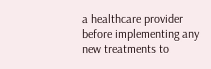a healthcare provider before implementing any new treatments to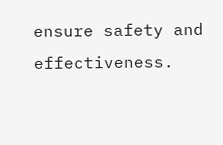ensure safety and effectiveness.